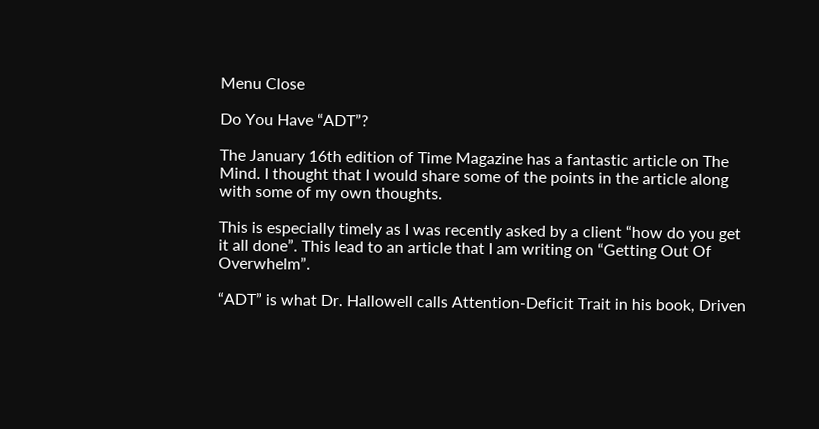Menu Close

Do You Have “ADT”?

The January 16th edition of Time Magazine has a fantastic article on The Mind. I thought that I would share some of the points in the article along with some of my own thoughts.

This is especially timely as I was recently asked by a client “how do you get it all done”. This lead to an article that I am writing on “Getting Out Of Overwhelm”.

“ADT” is what Dr. Hallowell calls Attention-Deficit Trait in his book, Driven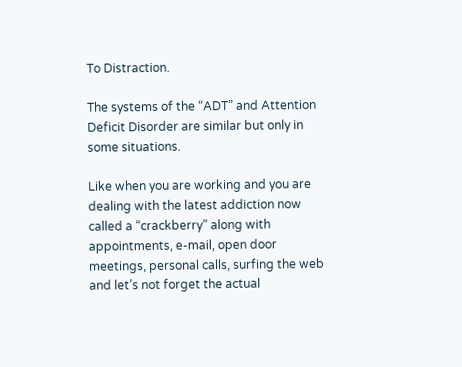To Distraction.

The systems of the “ADT” and Attention Deficit Disorder are similar but only in some situations.

Like when you are working and you are dealing with the latest addiction now called a “crackberry” along with appointments, e-mail, open door meetings, personal calls, surfing the web and let’s not forget the actual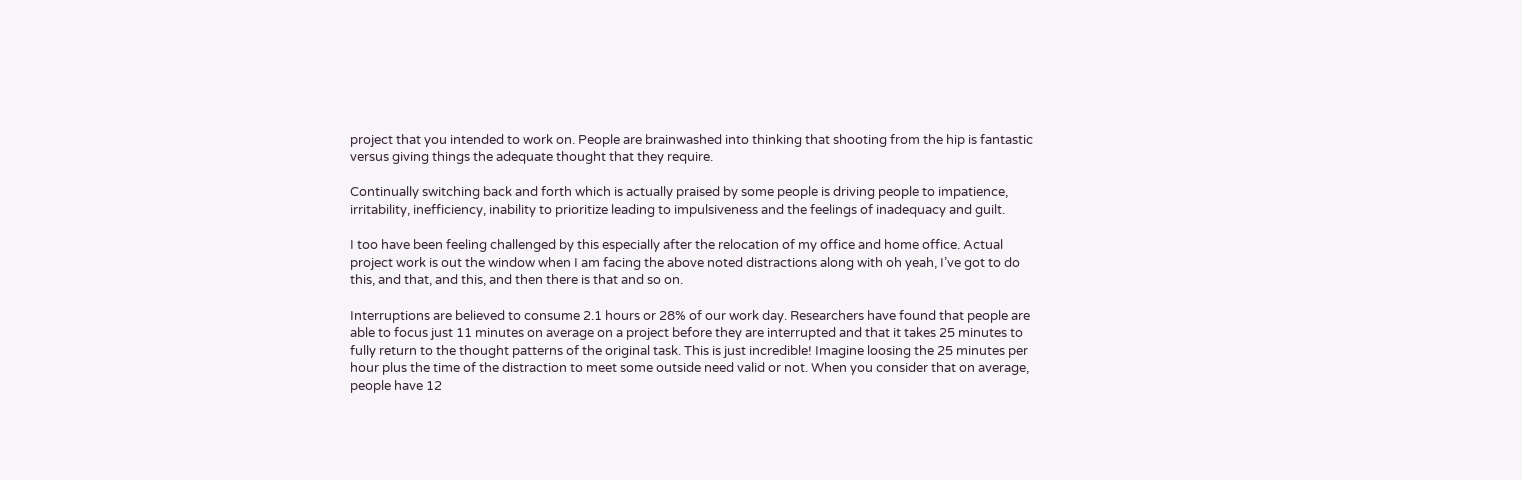project that you intended to work on. People are brainwashed into thinking that shooting from the hip is fantastic versus giving things the adequate thought that they require.

Continually switching back and forth which is actually praised by some people is driving people to impatience, irritability, inefficiency, inability to prioritize leading to impulsiveness and the feelings of inadequacy and guilt.

I too have been feeling challenged by this especially after the relocation of my office and home office. Actual project work is out the window when I am facing the above noted distractions along with oh yeah, I’ve got to do this, and that, and this, and then there is that and so on.

Interruptions are believed to consume 2.1 hours or 28% of our work day. Researchers have found that people are able to focus just 11 minutes on average on a project before they are interrupted and that it takes 25 minutes to fully return to the thought patterns of the original task. This is just incredible! Imagine loosing the 25 minutes per hour plus the time of the distraction to meet some outside need valid or not. When you consider that on average, people have 12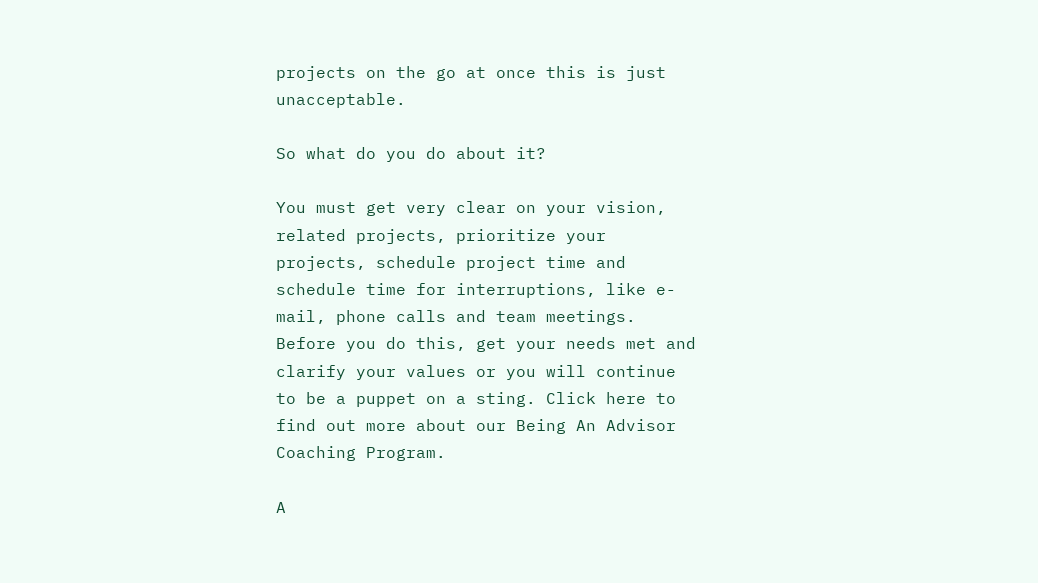projects on the go at once this is just unacceptable.

So what do you do about it?

You must get very clear on your vision, related projects, prioritize your projects, schedule project time and schedule time for interruptions, like e-mail, phone calls and team meetings. Before you do this, get your needs met and clarify your values or you will continue to be a puppet on a sting. Click here to find out more about our Being An Advisor Coaching Program.

A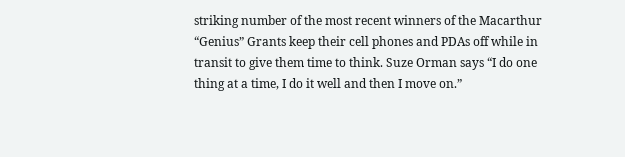striking number of the most recent winners of the Macarthur “Genius” Grants keep their cell phones and PDAs off while in transit to give them time to think. Suze Orman says “I do one thing at a time, I do it well and then I move on.”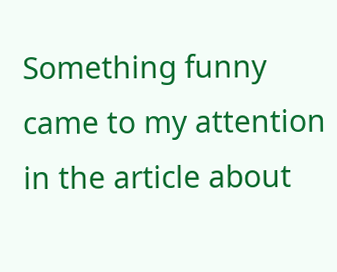Something funny came to my attention in the article about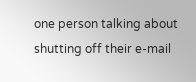one person talking about shutting off their e-mail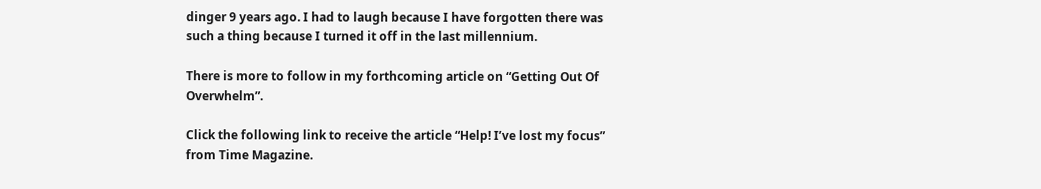dinger 9 years ago. I had to laugh because I have forgotten there was such a thing because I turned it off in the last millennium.

There is more to follow in my forthcoming article on “Getting Out Of Overwhelm”.

Click the following link to receive the article “Help! I’ve lost my focus” from Time Magazine.